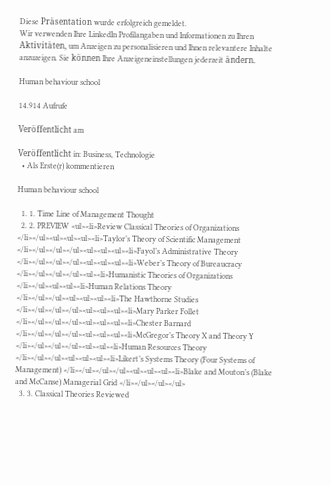Diese Präsentation wurde erfolgreich gemeldet.
Wir verwenden Ihre LinkedIn Profilangaben und Informationen zu Ihren Aktivitäten, um Anzeigen zu personalisieren und Ihnen relevantere Inhalte anzuzeigen. Sie können Ihre Anzeigeneinstellungen jederzeit ändern.

Human behaviour school

14.914 Aufrufe

Veröffentlicht am

Veröffentlicht in: Business, Technologie
  • Als Erste(r) kommentieren

Human behaviour school

  1. 1. Time Line of Management Thought
  2. 2. PREVIEW <ul><li>Review Classical Theories of Organizations </li></ul><ul><ul><ul><li>Taylor’s Theory of Scientific Management </li></ul></ul></ul><ul><ul><ul><li>Fayol’s Administrative Theory </li></ul></ul></ul><ul><ul><ul><li>Weber’s Theory of Bureaucracy </li></ul></ul></ul><ul><li>Humanistic Theories of Organizations </li></ul><ul><ul><li>Human Relations Theory </li></ul></ul><ul><ul><ul><li>The Hawthorne Studies </li></ul></ul></ul><ul><ul><ul><li>Mary Parker Follet </li></ul></ul></ul><ul><ul><ul><li>Chester Barnard </li></ul></ul></ul><ul><ul><ul><li>McGregor’s Theory X and Theory Y </li></ul></ul></ul><ul><ul><li>Human Resources Theory </li></ul></ul><ul><ul><ul><li>Likert’s Systems Theory (Four Systems of Management) </li></ul></ul></ul><ul><ul><ul><li>Blake and Mouton’s (Blake and McCanse) Managerial Grid </li></ul></ul></ul>
  3. 3. Classical Theories Reviewed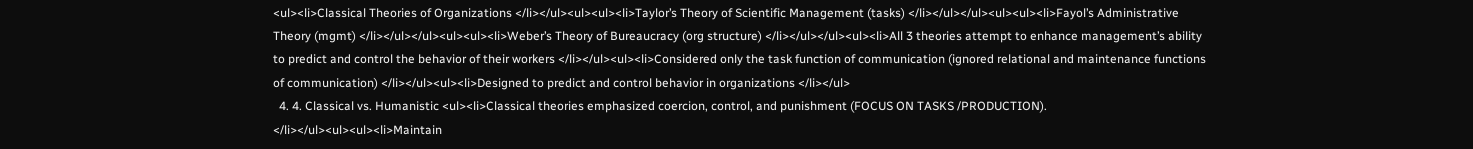<ul><li>Classical Theories of Organizations </li></ul><ul><ul><li>Taylor’s Theory of Scientific Management (tasks) </li></ul></ul><ul><ul><li>Fayol’s Administrative Theory (mgmt) </li></ul></ul><ul><ul><li>Weber’s Theory of Bureaucracy (org structure) </li></ul></ul><ul><li>All 3 theories attempt to enhance management’s ability to predict and control the behavior of their workers </li></ul><ul><li>Considered only the task function of communication (ignored relational and maintenance functions of communication) </li></ul><ul><li>Designed to predict and control behavior in organizations </li></ul>
  4. 4. Classical vs. Humanistic <ul><li>Classical theories emphasized coercion, control, and punishment (FOCUS ON TASKS /PRODUCTION). </li></ul><ul><ul><li>Maintain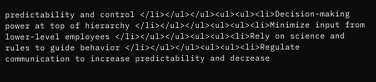predictability and control </li></ul></ul><ul><ul><li>Decision-making power at top of hierarchy </li></ul></ul><ul><ul><li>Minimize input from lower-level employees </li></ul></ul><ul><ul><li>Rely on science and rules to guide behavior </li></ul></ul><ul><ul><li>Regulate communication to increase predictability and decrease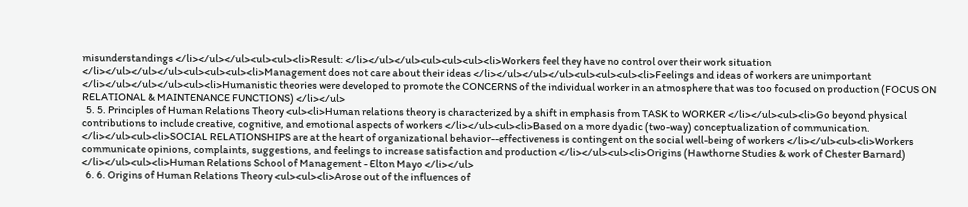misunderstandings </li></ul></ul><ul><ul><li>Result: </li></ul></ul><ul><ul><ul><li>Workers feel they have no control over their work situation </li></ul></ul></ul><ul><ul><ul><li>Management does not care about their ideas </li></ul></ul></ul><ul><ul><ul><li>Feelings and ideas of workers are unimportant </li></ul></ul></ul><ul><li>Humanistic theories were developed to promote the CONCERNS of the individual worker in an atmosphere that was too focused on production (FOCUS ON RELATIONAL & MAINTENANCE FUNCTIONS) </li></ul>
  5. 5. Principles of Human Relations Theory <ul><li>Human relations theory is characterized by a shift in emphasis from TASK to WORKER </li></ul><ul><li>Go beyond physical contributions to include creative, cognitive, and emotional aspects of workers </li></ul><ul><li>Based on a more dyadic (two-way) conceptualization of communication. </li></ul><ul><li>SOCIAL RELATIONSHIPS are at the heart of organizational behavior--effectiveness is contingent on the social well-being of workers </li></ul><ul><li>Workers communicate opinions, complaints, suggestions, and feelings to increase satisfaction and production </li></ul><ul><li>Origins (Hawthorne Studies & work of Chester Barnard) </li></ul><ul><li>Human Relations School of Management - Elton Mayo </li></ul>
  6. 6. Origins of Human Relations Theory <ul><ul><li>Arose out of the influences of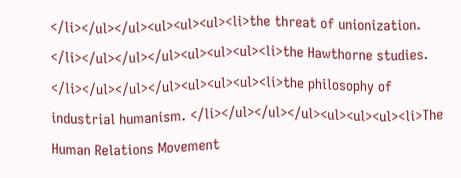</li></ul></ul><ul><ul><ul><li>the threat of unionization. </li></ul></ul></ul><ul><ul><ul><li>the Hawthorne studies. </li></ul></ul></ul><ul><ul><ul><li>the philosophy of industrial humanism. </li></ul></ul></ul><ul><ul><ul><li>The Human Relations Movement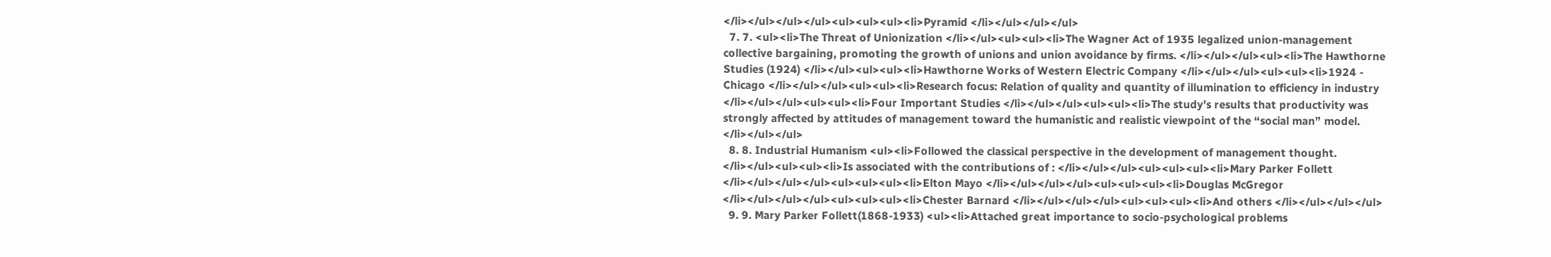</li></ul></ul></ul><ul><ul><ul><li>Pyramid </li></ul></ul></ul>
  7. 7. <ul><li>The Threat of Unionization </li></ul><ul><ul><li>The Wagner Act of 1935 legalized union-management collective bargaining, promoting the growth of unions and union avoidance by firms. </li></ul></ul><ul><li>The Hawthorne Studies (1924) </li></ul><ul><ul><li>Hawthorne Works of Western Electric Company </li></ul></ul><ul><ul><li>1924 - Chicago </li></ul></ul><ul><ul><li>Research focus: Relation of quality and quantity of illumination to efficiency in industry </li></ul></ul><ul><ul><li>Four Important Studies </li></ul></ul><ul><ul><li>The study’s results that productivity was strongly affected by attitudes of management toward the humanistic and realistic viewpoint of the “social man” model. </li></ul></ul>
  8. 8. Industrial Humanism <ul><li>Followed the classical perspective in the development of management thought. </li></ul><ul><ul><li>Is associated with the contributions of : </li></ul></ul><ul><ul><ul><li>Mary Parker Follett </li></ul></ul></ul><ul><ul><ul><li>Elton Mayo </li></ul></ul></ul><ul><ul><ul><li>Douglas McGregor </li></ul></ul></ul><ul><ul><ul><li>Chester Barnard </li></ul></ul></ul><ul><ul><ul><li>And others </li></ul></ul></ul>
  9. 9. Mary Parker Follett(1868-1933) <ul><li>Attached great importance to socio-psychological problems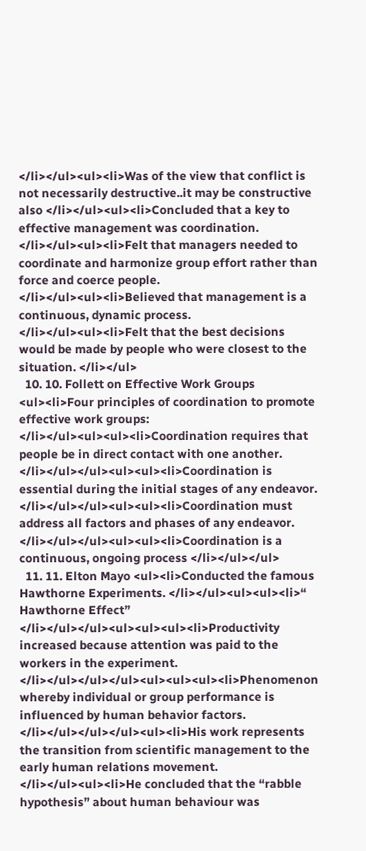</li></ul><ul><li>Was of the view that conflict is not necessarily destructive..it may be constructive also </li></ul><ul><li>Concluded that a key to effective management was coordination. </li></ul><ul><li>Felt that managers needed to coordinate and harmonize group effort rather than force and coerce people. </li></ul><ul><li>Believed that management is a continuous, dynamic process. </li></ul><ul><li>Felt that the best decisions would be made by people who were closest to the situation. </li></ul>
  10. 10. Follett on Effective Work Groups <ul><li>Four principles of coordination to promote effective work groups: </li></ul><ul><ul><li>Coordination requires that people be in direct contact with one another. </li></ul></ul><ul><ul><li>Coordination is essential during the initial stages of any endeavor. </li></ul></ul><ul><ul><li>Coordination must address all factors and phases of any endeavor. </li></ul></ul><ul><ul><li>Coordination is a continuous, ongoing process </li></ul></ul>
  11. 11. Elton Mayo <ul><li>Conducted the famous Hawthorne Experiments. </li></ul><ul><ul><li>“ Hawthorne Effect” </li></ul></ul><ul><ul><ul><li>Productivity increased because attention was paid to the workers in the experiment. </li></ul></ul></ul><ul><ul><ul><li>Phenomenon whereby individual or group performance is influenced by human behavior factors. </li></ul></ul></ul><ul><li>His work represents the transition from scientific management to the early human relations movement. </li></ul><ul><li>He concluded that the “rabble hypothesis” about human behaviour was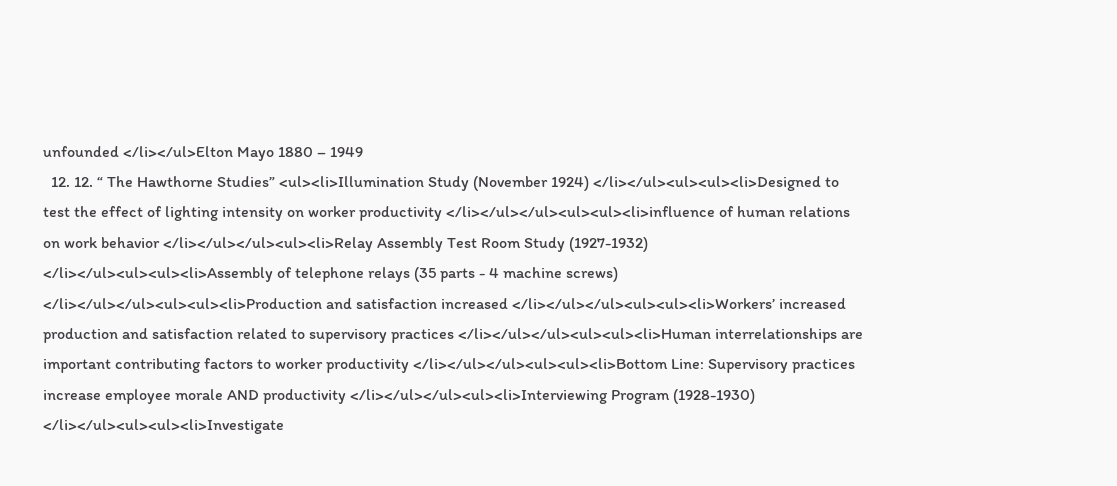unfounded </li></ul>Elton Mayo 1880 – 1949
  12. 12. “ The Hawthorne Studies” <ul><li>Illumination Study (November 1924) </li></ul><ul><ul><li>Designed to test the effect of lighting intensity on worker productivity </li></ul></ul><ul><ul><li>influence of human relations on work behavior </li></ul></ul><ul><li>Relay Assembly Test Room Study (1927-1932) </li></ul><ul><ul><li>Assembly of telephone relays (35 parts - 4 machine screws) </li></ul></ul><ul><ul><li>Production and satisfaction increased </li></ul></ul><ul><ul><li>Workers’ increased production and satisfaction related to supervisory practices </li></ul></ul><ul><ul><li>Human interrelationships are important contributing factors to worker productivity </li></ul></ul><ul><ul><li>Bottom Line: Supervisory practices increase employee morale AND productivity </li></ul></ul><ul><li>Interviewing Program (1928-1930) </li></ul><ul><ul><li>Investigate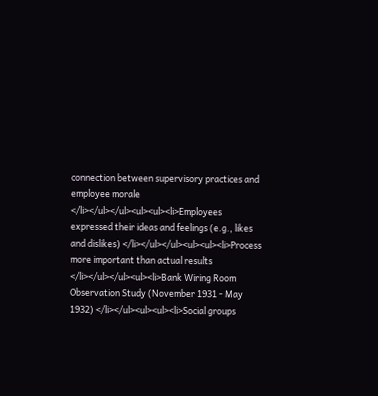connection between supervisory practices and employee morale </li></ul></ul><ul><ul><li>Employees expressed their ideas and feelings (e.g., likes and dislikes) </li></ul></ul><ul><ul><li>Process more important than actual results </li></ul></ul><ul><li>Bank Wiring Room Observation Study (November 1931 - May 1932) </li></ul><ul><ul><li>Social groups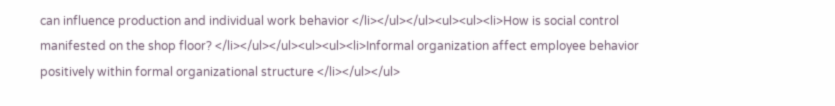can influence production and individual work behavior </li></ul></ul><ul><ul><li>How is social control manifested on the shop floor? </li></ul></ul><ul><ul><li>Informal organization affect employee behavior positively within formal organizational structure </li></ul></ul>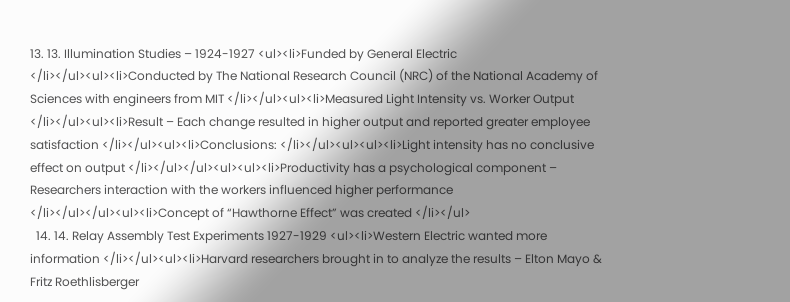13. 13. Illumination Studies – 1924-1927 <ul><li>Funded by General Electric </li></ul><ul><li>Conducted by The National Research Council (NRC) of the National Academy of Sciences with engineers from MIT </li></ul><ul><li>Measured Light Intensity vs. Worker Output </li></ul><ul><li>Result – Each change resulted in higher output and reported greater employee satisfaction </li></ul><ul><li>Conclusions: </li></ul><ul><ul><li>Light intensity has no conclusive effect on output </li></ul></ul><ul><ul><li>Productivity has a psychological component – Researchers interaction with the workers influenced higher performance </li></ul></ul><ul><li>Concept of “Hawthorne Effect” was created </li></ul>
  14. 14. Relay Assembly Test Experiments 1927-1929 <ul><li>Western Electric wanted more information </li></ul><ul><li>Harvard researchers brought in to analyze the results – Elton Mayo & Fritz Roethlisberger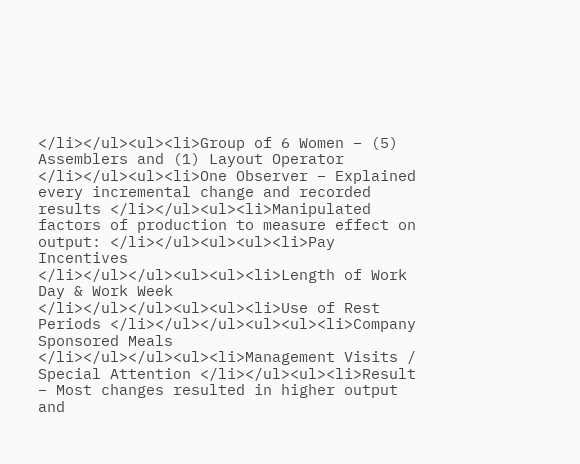</li></ul><ul><li>Group of 6 Women – (5) Assemblers and (1) Layout Operator </li></ul><ul><li>One Observer – Explained every incremental change and recorded results </li></ul><ul><li>Manipulated factors of production to measure effect on output: </li></ul><ul><ul><li>Pay Incentives </li></ul></ul><ul><ul><li>Length of Work Day & Work Week </li></ul></ul><ul><ul><li>Use of Rest Periods </li></ul></ul><ul><ul><li>Company Sponsored Meals </li></ul></ul><ul><li>Management Visits / Special Attention </li></ul><ul><li>Result – Most changes resulted in higher output and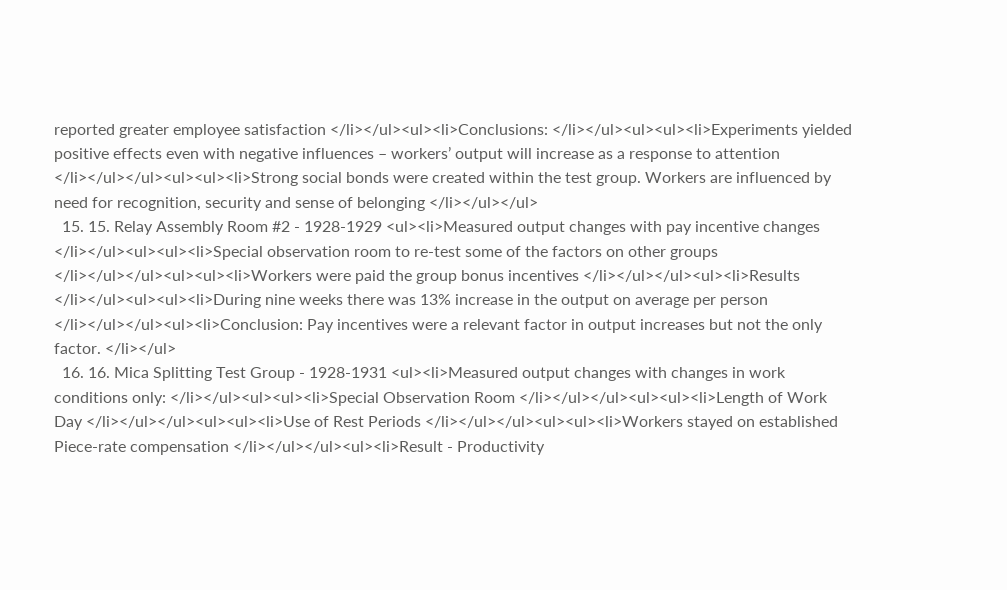reported greater employee satisfaction </li></ul><ul><li>Conclusions: </li></ul><ul><ul><li>Experiments yielded positive effects even with negative influences – workers’ output will increase as a response to attention </li></ul></ul><ul><ul><li>Strong social bonds were created within the test group. Workers are influenced by need for recognition, security and sense of belonging </li></ul></ul>
  15. 15. Relay Assembly Room #2 - 1928-1929 <ul><li>Measured output changes with pay incentive changes </li></ul><ul><ul><li>Special observation room to re-test some of the factors on other groups </li></ul></ul><ul><ul><li>Workers were paid the group bonus incentives </li></ul></ul><ul><li>Results </li></ul><ul><ul><li>During nine weeks there was 13% increase in the output on average per person </li></ul></ul><ul><li>Conclusion: Pay incentives were a relevant factor in output increases but not the only factor. </li></ul>
  16. 16. Mica Splitting Test Group - 1928-1931 <ul><li>Measured output changes with changes in work conditions only: </li></ul><ul><ul><li>Special Observation Room </li></ul></ul><ul><ul><li>Length of Work Day </li></ul></ul><ul><ul><li>Use of Rest Periods </li></ul></ul><ul><ul><li>Workers stayed on established Piece-rate compensation </li></ul></ul><ul><li>Result - Productivity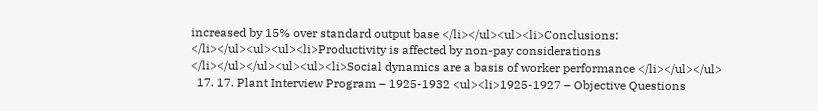increased by 15% over standard output base </li></ul><ul><li>Conclusions: </li></ul><ul><ul><li>Productivity is affected by non-pay considerations </li></ul></ul><ul><ul><li>Social dynamics are a basis of worker performance </li></ul></ul>
  17. 17. Plant Interview Program – 1925-1932 <ul><li>1925-1927 – Objective Questions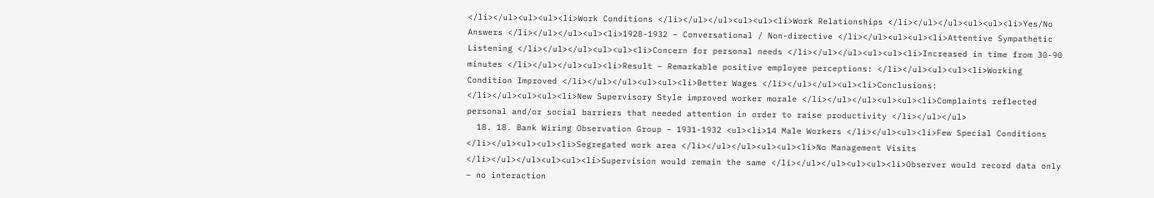</li></ul><ul><ul><li>Work Conditions </li></ul></ul><ul><ul><li>Work Relationships </li></ul></ul><ul><ul><li>Yes/No Answers </li></ul></ul><ul><li>1928-1932 – Conversational / Non-directive </li></ul><ul><ul><li>Attentive Sympathetic Listening </li></ul></ul><ul><ul><li>Concern for personal needs </li></ul></ul><ul><ul><li>Increased in time from 30-90 minutes </li></ul></ul><ul><li>Result – Remarkable positive employee perceptions: </li></ul><ul><ul><li>Working Condition Improved </li></ul></ul><ul><ul><li>Better Wages </li></ul></ul><ul><li>Conclusions: </li></ul><ul><ul><li>New Supervisory Style improved worker morale </li></ul></ul><ul><ul><li>Complaints reflected personal and/or social barriers that needed attention in order to raise productivity </li></ul></ul>
  18. 18. Bank Wiring Observation Group – 1931-1932 <ul><li>14 Male Workers </li></ul><ul><li>Few Special Conditions </li></ul><ul><ul><li>Segregated work area </li></ul></ul><ul><ul><li>No Management Visits </li></ul></ul><ul><ul><li>Supervision would remain the same </li></ul></ul><ul><ul><li>Observer would record data only – no interaction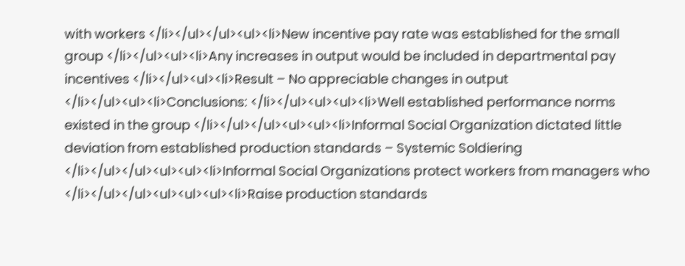with workers </li></ul></ul><ul><li>New incentive pay rate was established for the small group </li></ul><ul><li>Any increases in output would be included in departmental pay incentives </li></ul><ul><li>Result – No appreciable changes in output </li></ul><ul><li>Conclusions: </li></ul><ul><ul><li>Well established performance norms existed in the group </li></ul></ul><ul><ul><li>Informal Social Organization dictated little deviation from established production standards – Systemic Soldiering </li></ul></ul><ul><ul><li>Informal Social Organizations protect workers from managers who </li></ul></ul><ul><ul><ul><li>Raise production standards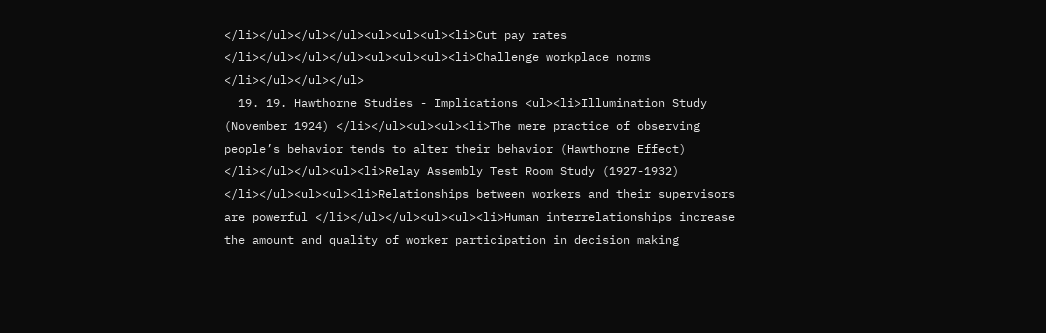</li></ul></ul></ul><ul><ul><ul><li>Cut pay rates </li></ul></ul></ul><ul><ul><ul><li>Challenge workplace norms </li></ul></ul></ul>
  19. 19. Hawthorne Studies - Implications <ul><li>Illumination Study (November 1924) </li></ul><ul><ul><li>The mere practice of observing people’s behavior tends to alter their behavior (Hawthorne Effect) </li></ul></ul><ul><li>Relay Assembly Test Room Study (1927-1932) </li></ul><ul><ul><li>Relationships between workers and their supervisors are powerful </li></ul></ul><ul><ul><li>Human interrelationships increase the amount and quality of worker participation in decision making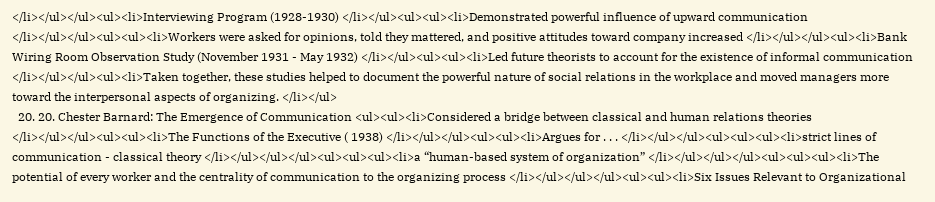</li></ul></ul><ul><li>Interviewing Program (1928-1930) </li></ul><ul><ul><li>Demonstrated powerful influence of upward communication </li></ul></ul><ul><ul><li>Workers were asked for opinions, told they mattered, and positive attitudes toward company increased </li></ul></ul><ul><li>Bank Wiring Room Observation Study (November 1931 - May 1932) </li></ul><ul><ul><li>Led future theorists to account for the existence of informal communication </li></ul></ul><ul><li>Taken together, these studies helped to document the powerful nature of social relations in the workplace and moved managers more toward the interpersonal aspects of organizing. </li></ul>
  20. 20. Chester Barnard: The Emergence of Communication <ul><ul><li>Considered a bridge between classical and human relations theories </li></ul></ul><ul><ul><li>The Functions of the Executive ( 1938) </li></ul></ul><ul><ul><li>Argues for . . . </li></ul></ul><ul><ul><ul><li>strict lines of communication - classical theory </li></ul></ul></ul><ul><ul><ul><li>a “human-based system of organization” </li></ul></ul></ul><ul><ul><ul><li>The potential of every worker and the centrality of communication to the organizing process </li></ul></ul></ul><ul><ul><li>Six Issues Relevant to Organizational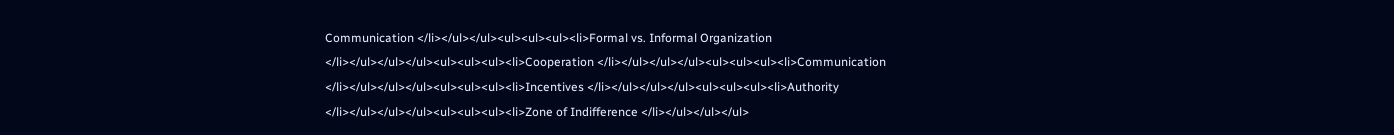Communication </li></ul></ul><ul><ul><ul><li>Formal vs. Informal Organization </li></ul></ul></ul><ul><ul><ul><li>Cooperation </li></ul></ul></ul><ul><ul><ul><li>Communication </li></ul></ul></ul><ul><ul><ul><li>Incentives </li></ul></ul></ul><ul><ul><ul><li>Authority </li></ul></ul></ul><ul><ul><ul><li>Zone of Indifference </li></ul></ul></ul>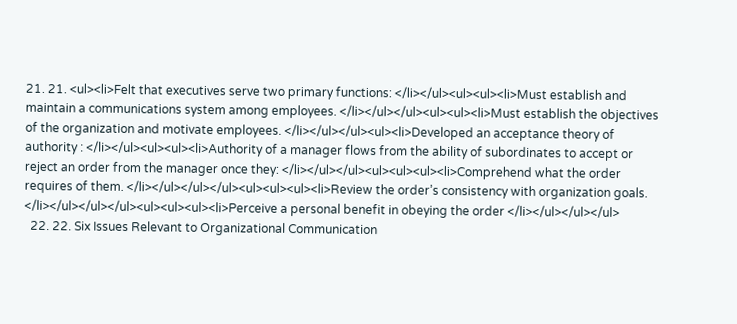21. 21. <ul><li>Felt that executives serve two primary functions: </li></ul><ul><ul><li>Must establish and maintain a communications system among employees. </li></ul></ul><ul><ul><li>Must establish the objectives of the organization and motivate employees. </li></ul></ul><ul><li>Developed an acceptance theory of authority : </li></ul><ul><ul><li>Authority of a manager flows from the ability of subordinates to accept or reject an order from the manager once they: </li></ul></ul><ul><ul><ul><li>Comprehend what the order requires of them. </li></ul></ul></ul><ul><ul><ul><li>Review the order’s consistency with organization goals. </li></ul></ul></ul><ul><ul><ul><li>Perceive a personal benefit in obeying the order </li></ul></ul></ul>
  22. 22. Six Issues Relevant to Organizational Communication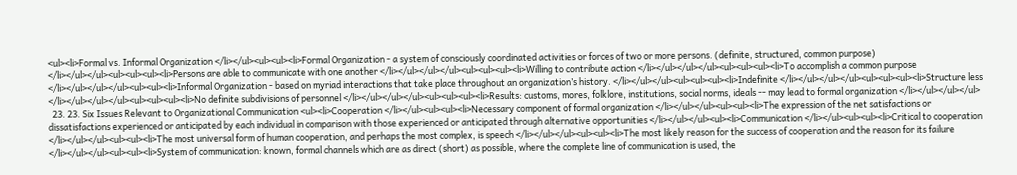<ul><li>Formal vs. Informal Organization </li></ul><ul><ul><li>Formal Organization - a system of consciously coordinated activities or forces of two or more persons. (definite, structured, common purpose) </li></ul></ul><ul><ul><ul><li>Persons are able to communicate with one another </li></ul></ul></ul><ul><ul><ul><li>Willing to contribute action </li></ul></ul></ul><ul><ul><ul><li>To accomplish a common purpose </li></ul></ul></ul><ul><ul><li>Informal Organization - based on myriad interactions that take place throughout an organization’s history. </li></ul></ul><ul><ul><ul><li>Indefinite </li></ul></ul></ul><ul><ul><ul><li>Structure less </li></ul></ul></ul><ul><ul><ul><li>No definite subdivisions of personnel </li></ul></ul></ul><ul><ul><ul><li>Results: customs, mores, folklore, institutions, social norms, ideals -- may lead to formal organization </li></ul></ul></ul>
  23. 23. Six Issues Relevant to Organizational Communication <ul><li>Cooperation </li></ul><ul><ul><li>Necessary component of formal organization </li></ul></ul><ul><ul><li>The expression of the net satisfactions or dissatisfactions experienced or anticipated by each individual in comparison with those experienced or anticipated through alternative opportunities </li></ul></ul><ul><li>Communication </li></ul><ul><ul><li>Critical to cooperation </li></ul></ul><ul><ul><li>The most universal form of human cooperation, and perhaps the most complex, is speech </li></ul></ul><ul><ul><li>The most likely reason for the success of cooperation and the reason for its failure </li></ul></ul><ul><ul><li>System of communication: known, formal channels which are as direct (short) as possible, where the complete line of communication is used, the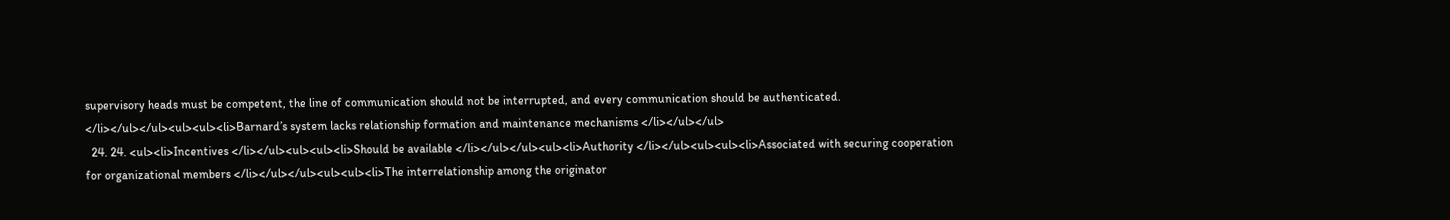supervisory heads must be competent, the line of communication should not be interrupted, and every communication should be authenticated. </li></ul></ul><ul><ul><li>Barnard’s system lacks relationship formation and maintenance mechanisms </li></ul></ul>
  24. 24. <ul><li>Incentives </li></ul><ul><ul><li>Should be available </li></ul></ul><ul><li>Authority </li></ul><ul><ul><li>Associated with securing cooperation for organizational members </li></ul></ul><ul><ul><li>The interrelationship among the originator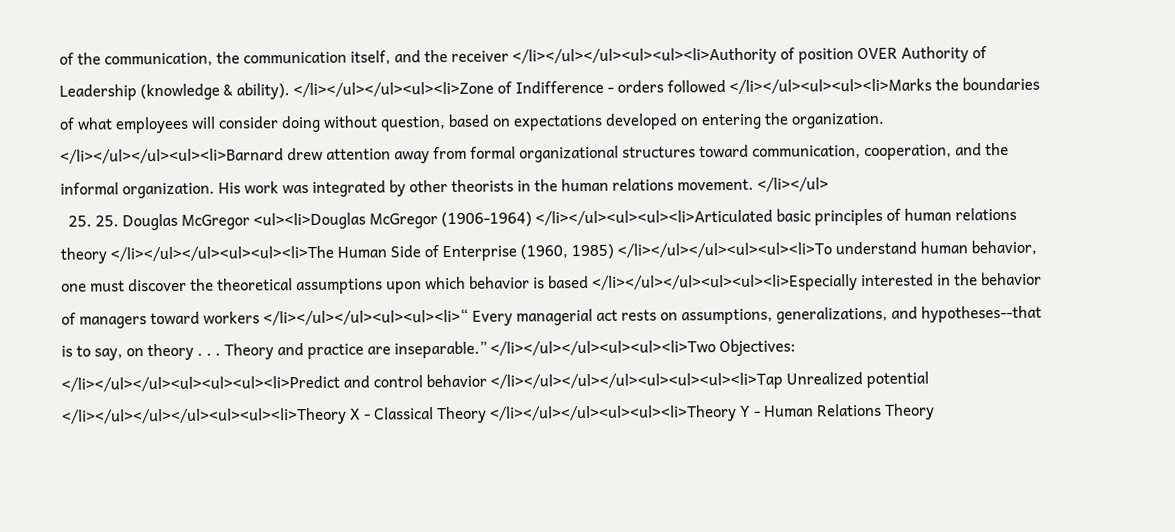of the communication, the communication itself, and the receiver </li></ul></ul><ul><ul><li>Authority of position OVER Authority of Leadership (knowledge & ability). </li></ul></ul><ul><li>Zone of Indifference - orders followed </li></ul><ul><ul><li>Marks the boundaries of what employees will consider doing without question, based on expectations developed on entering the organization. </li></ul></ul><ul><li>Barnard drew attention away from formal organizational structures toward communication, cooperation, and the informal organization. His work was integrated by other theorists in the human relations movement. </li></ul>
  25. 25. Douglas McGregor <ul><li>Douglas McGregor (1906-1964) </li></ul><ul><ul><li>Articulated basic principles of human relations theory </li></ul></ul><ul><ul><li>The Human Side of Enterprise (1960, 1985) </li></ul></ul><ul><ul><li>To understand human behavior, one must discover the theoretical assumptions upon which behavior is based </li></ul></ul><ul><ul><li>Especially interested in the behavior of managers toward workers </li></ul></ul><ul><ul><li>“ Every managerial act rests on assumptions, generalizations, and hypotheses--that is to say, on theory . . . Theory and practice are inseparable.” </li></ul></ul><ul><ul><li>Two Objectives: </li></ul></ul><ul><ul><ul><li>Predict and control behavior </li></ul></ul></ul><ul><ul><ul><li>Tap Unrealized potential </li></ul></ul></ul><ul><ul><li>Theory X - Classical Theory </li></ul></ul><ul><ul><li>Theory Y - Human Relations Theory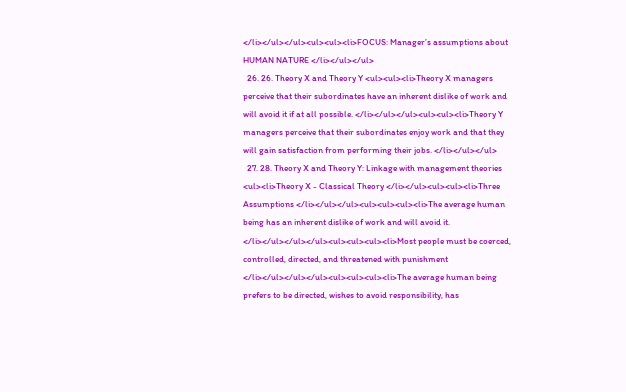</li></ul></ul><ul><ul><li>FOCUS: Manager’s assumptions about HUMAN NATURE </li></ul></ul>
  26. 26. Theory X and Theory Y <ul><ul><li>Theory X managers perceive that their subordinates have an inherent dislike of work and will avoid it if at all possible. </li></ul></ul><ul><ul><li>Theory Y managers perceive that their subordinates enjoy work and that they will gain satisfaction from performing their jobs. </li></ul></ul>
  27. 28. Theory X and Theory Y: Linkage with management theories <ul><li>Theory X - Classical Theory </li></ul><ul><ul><li>Three Assumptions </li></ul></ul><ul><ul><ul><li>The average human being has an inherent dislike of work and will avoid it. </li></ul></ul></ul><ul><ul><ul><li>Most people must be coerced, controlled, directed, and threatened with punishment </li></ul></ul></ul><ul><ul><ul><li>The average human being prefers to be directed, wishes to avoid responsibility, has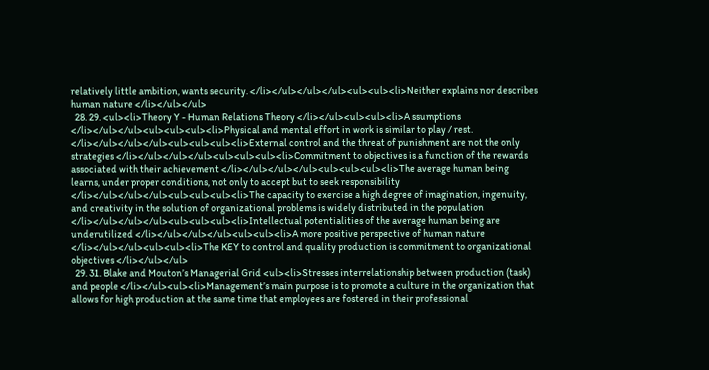relatively little ambition, wants security. </li></ul></ul></ul><ul><ul><li>Neither explains nor describes human nature </li></ul></ul>
  28. 29. <ul><li>Theory Y - Human Relations Theory </li></ul><ul><ul><li>A ssumptions </li></ul></ul><ul><ul><ul><li>Physical and mental effort in work is similar to play / rest. </li></ul></ul></ul><ul><ul><ul><li>External control and the threat of punishment are not the only strategies </li></ul></ul></ul><ul><ul><ul><li>Commitment to objectives is a function of the rewards associated with their achievement </li></ul></ul></ul><ul><ul><ul><li>The average human being learns, under proper conditions, not only to accept but to seek responsibility </li></ul></ul></ul><ul><ul><ul><li>The capacity to exercise a high degree of imagination, ingenuity, and creativity in the solution of organizational problems is widely distributed in the population </li></ul></ul></ul><ul><ul><ul><li>Intellectual potentialities of the average human being are underutilized </li></ul></ul></ul><ul><ul><li>A more positive perspective of human nature </li></ul></ul><ul><ul><li>The KEY to control and quality production is commitment to organizational objectives </li></ul></ul>
  29. 31. Blake and Mouton’s Managerial Grid <ul><li>Stresses interrelationship between production (task) and people </li></ul><ul><li>Management’s main purpose is to promote a culture in the organization that allows for high production at the same time that employees are fostered in their professional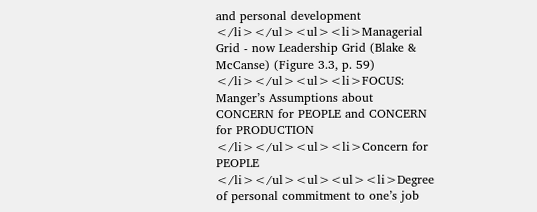and personal development </li></ul><ul><li>Managerial Grid - now Leadership Grid (Blake & McCanse) (Figure 3.3, p. 59) </li></ul><ul><li>FOCUS: Manger’s Assumptions about CONCERN for PEOPLE and CONCERN for PRODUCTION </li></ul><ul><li>Concern for PEOPLE </li></ul><ul><ul><li>Degree of personal commitment to one’s job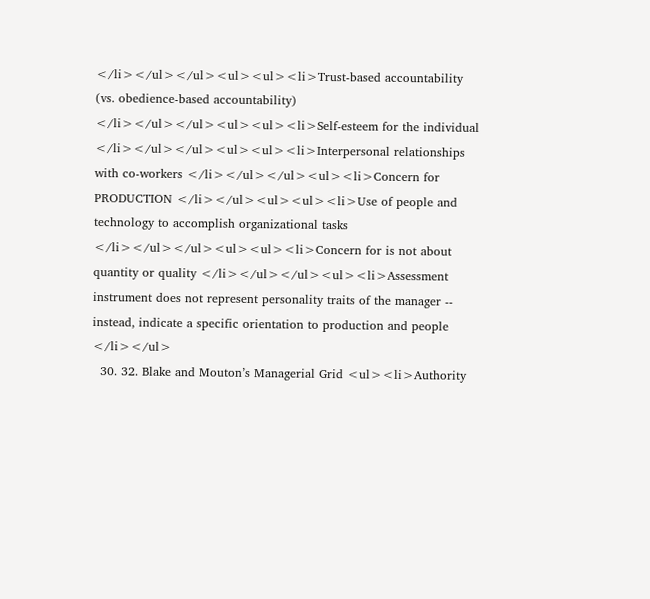</li></ul></ul><ul><ul><li>Trust-based accountability (vs. obedience-based accountability) </li></ul></ul><ul><ul><li>Self-esteem for the individual </li></ul></ul><ul><ul><li>Interpersonal relationships with co-workers </li></ul></ul><ul><li>Concern for PRODUCTION </li></ul><ul><ul><li>Use of people and technology to accomplish organizational tasks </li></ul></ul><ul><ul><li>Concern for is not about quantity or quality </li></ul></ul><ul><li>Assessment instrument does not represent personality traits of the manager -- instead, indicate a specific orientation to production and people </li></ul>
  30. 32. Blake and Mouton’s Managerial Grid <ul><li>Authority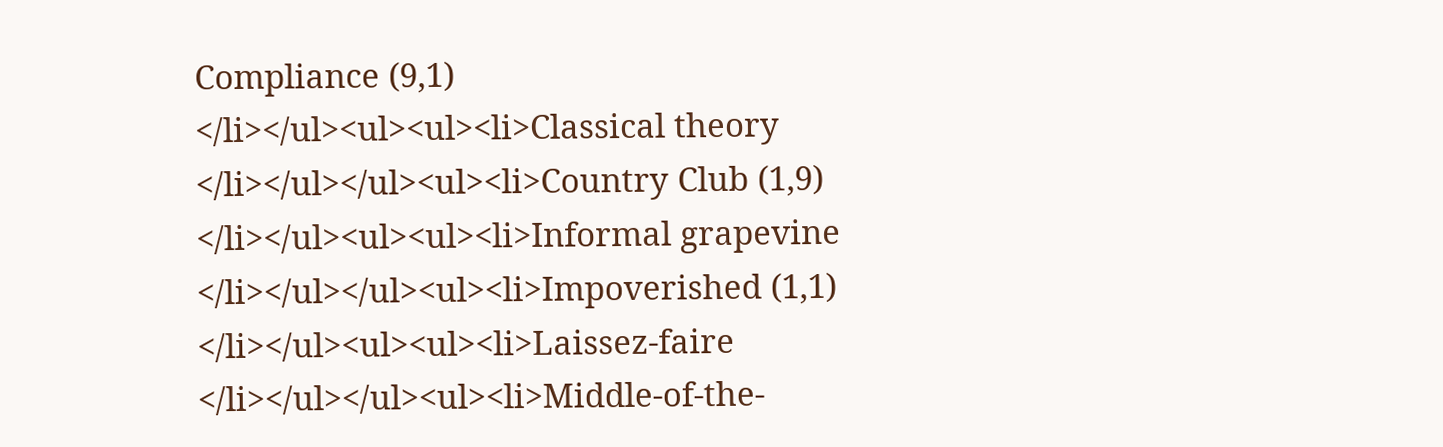Compliance (9,1) </li></ul><ul><ul><li>Classical theory </li></ul></ul><ul><li>Country Club (1,9) </li></ul><ul><ul><li>Informal grapevine </li></ul></ul><ul><li>Impoverished (1,1) </li></ul><ul><ul><li>Laissez-faire </li></ul></ul><ul><li>Middle-of-the-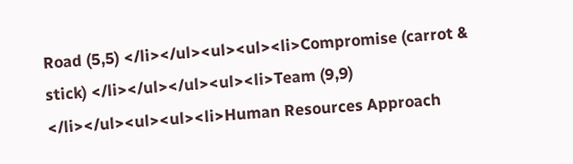Road (5,5) </li></ul><ul><ul><li>Compromise (carrot & stick) </li></ul></ul><ul><li>Team (9,9) </li></ul><ul><ul><li>Human Resources Approach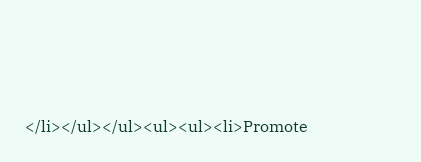</li></ul></ul><ul><ul><li>Promote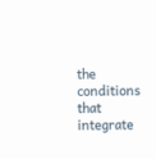the conditions that integrate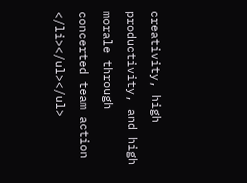creativity, high productivity, and high morale through concerted team action </li></ul></ul>